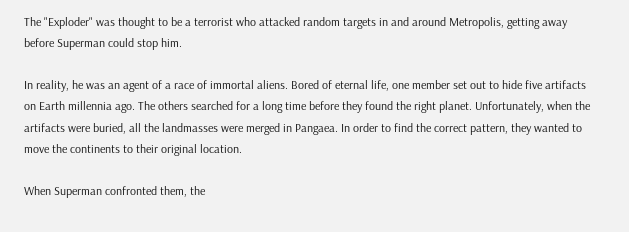The "Exploder" was thought to be a terrorist who attacked random targets in and around Metropolis, getting away before Superman could stop him.

In reality, he was an agent of a race of immortal aliens. Bored of eternal life, one member set out to hide five artifacts on Earth millennia ago. The others searched for a long time before they found the right planet. Unfortunately, when the artifacts were buried, all the landmasses were merged in Pangaea. In order to find the correct pattern, they wanted to move the continents to their original location.

When Superman confronted them, the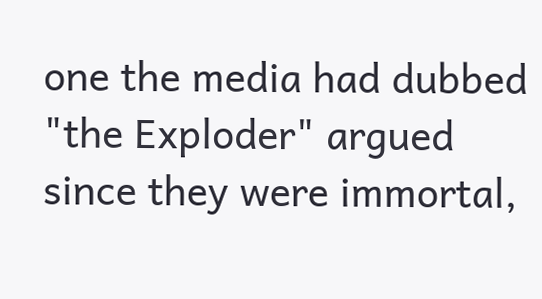one the media had dubbed "the Exploder" argued since they were immortal,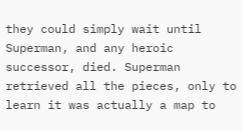they could simply wait until Superman, and any heroic successor, died. Superman retrieved all the pieces, only to learn it was actually a map to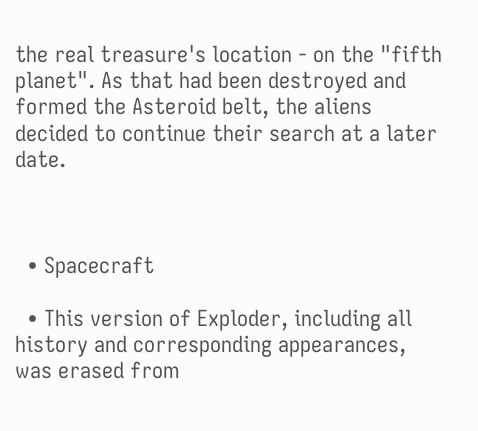the real treasure's location - on the "fifth planet". As that had been destroyed and formed the Asteroid belt, the aliens decided to continue their search at a later date.



  • Spacecraft

  • This version of Exploder, including all history and corresponding appearances, was erased from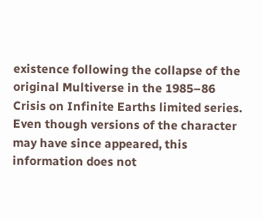existence following the collapse of the original Multiverse in the 1985–86 Crisis on Infinite Earths limited series. Even though versions of the character may have since appeared, this information does not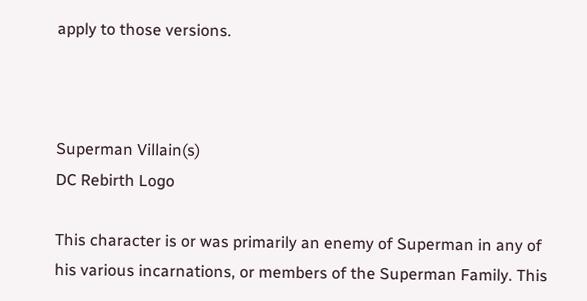apply to those versions.



Superman Villain(s)
DC Rebirth Logo

This character is or was primarily an enemy of Superman in any of his various incarnations, or members of the Superman Family. This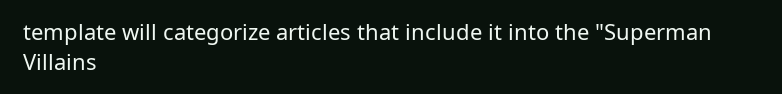template will categorize articles that include it into the "Superman Villains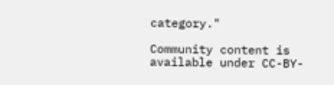category."

Community content is available under CC-BY-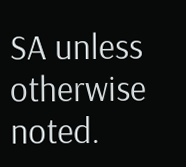SA unless otherwise noted.